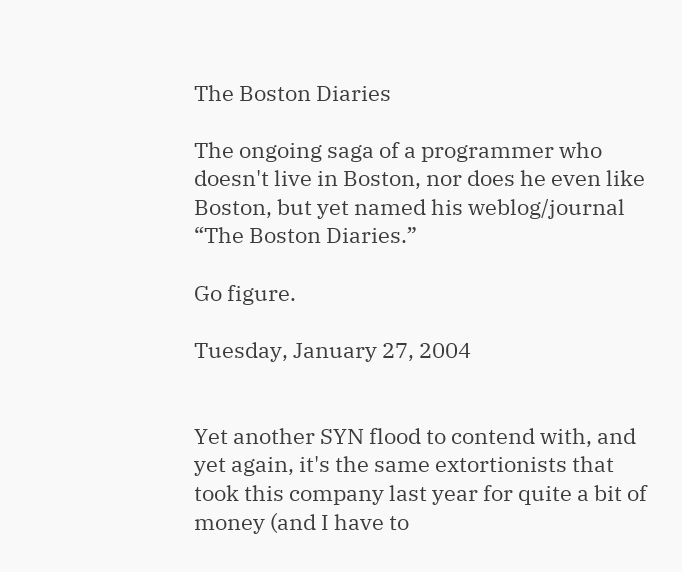The Boston Diaries

The ongoing saga of a programmer who doesn't live in Boston, nor does he even like Boston, but yet named his weblog/journal “The Boston Diaries.”

Go figure.

Tuesday, January 27, 2004


Yet another SYN flood to contend with, and yet again, it's the same extortionists that took this company last year for quite a bit of money (and I have to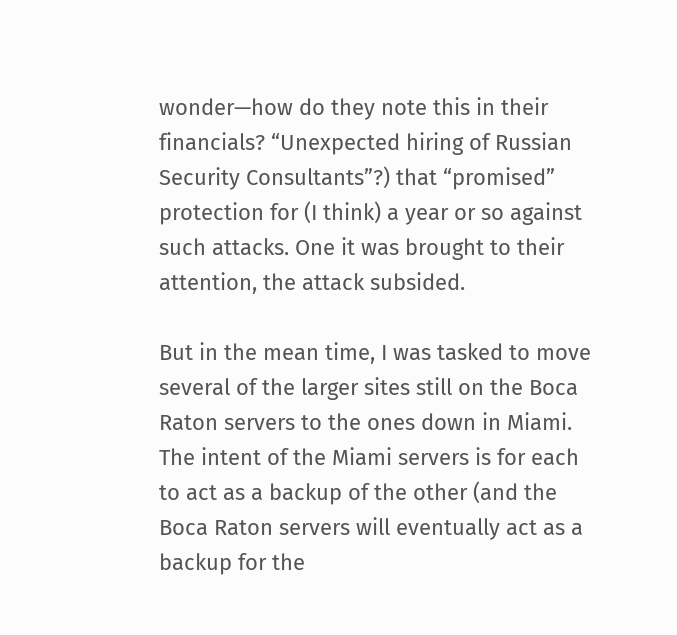wonder—how do they note this in their financials? “Unexpected hiring of Russian Security Consultants”?) that “promised” protection for (I think) a year or so against such attacks. One it was brought to their attention, the attack subsided.

But in the mean time, I was tasked to move several of the larger sites still on the Boca Raton servers to the ones down in Miami. The intent of the Miami servers is for each to act as a backup of the other (and the Boca Raton servers will eventually act as a backup for the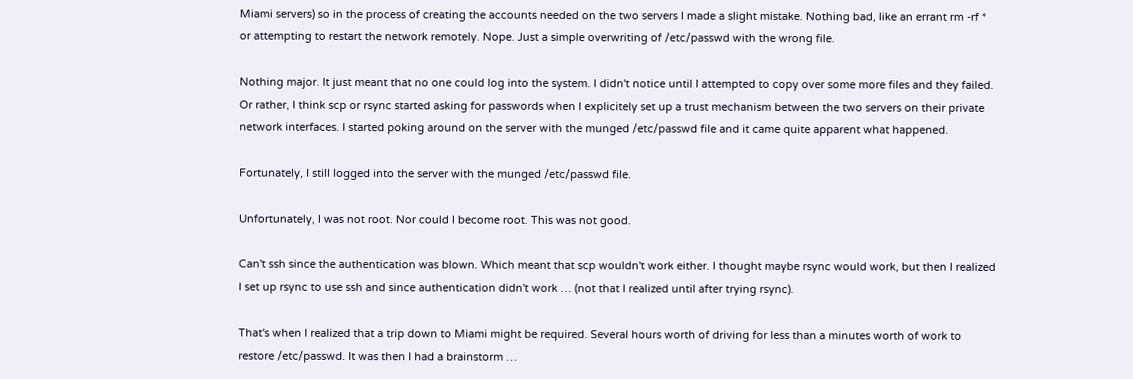Miami servers) so in the process of creating the accounts needed on the two servers I made a slight mistake. Nothing bad, like an errant rm -rf * or attempting to restart the network remotely. Nope. Just a simple overwriting of /etc/passwd with the wrong file.

Nothing major. It just meant that no one could log into the system. I didn't notice until I attempted to copy over some more files and they failed. Or rather, I think scp or rsync started asking for passwords when I explicitely set up a trust mechanism between the two servers on their private network interfaces. I started poking around on the server with the munged /etc/passwd file and it came quite apparent what happened.

Fortunately, I still logged into the server with the munged /etc/passwd file.

Unfortunately, I was not root. Nor could I become root. This was not good.

Can't ssh since the authentication was blown. Which meant that scp wouldn't work either. I thought maybe rsync would work, but then I realized I set up rsync to use ssh and since authentication didn't work … (not that I realized until after trying rsync).

That's when I realized that a trip down to Miami might be required. Several hours worth of driving for less than a minutes worth of work to restore /etc/passwd. It was then I had a brainstorm …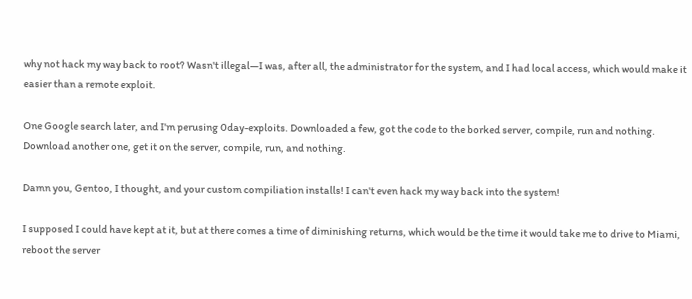why not hack my way back to root? Wasn't illegal—I was, after all, the administrator for the system, and I had local access, which would make it easier than a remote exploit.

One Google search later, and I'm perusing 0day-exploits. Downloaded a few, got the code to the borked server, compile, run and nothing. Download another one, get it on the server, compile, run, and nothing.

Damn you, Gentoo, I thought, and your custom compiliation installs! I can't even hack my way back into the system!

I supposed I could have kept at it, but at there comes a time of diminishing returns, which would be the time it would take me to drive to Miami, reboot the server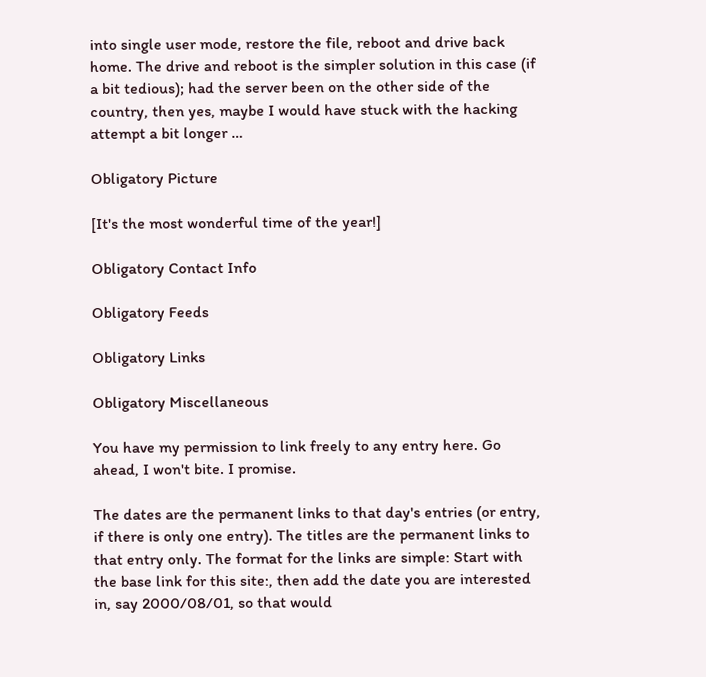into single user mode, restore the file, reboot and drive back home. The drive and reboot is the simpler solution in this case (if a bit tedious); had the server been on the other side of the country, then yes, maybe I would have stuck with the hacking attempt a bit longer …

Obligatory Picture

[It's the most wonderful time of the year!]

Obligatory Contact Info

Obligatory Feeds

Obligatory Links

Obligatory Miscellaneous

You have my permission to link freely to any entry here. Go ahead, I won't bite. I promise.

The dates are the permanent links to that day's entries (or entry, if there is only one entry). The titles are the permanent links to that entry only. The format for the links are simple: Start with the base link for this site:, then add the date you are interested in, say 2000/08/01, so that would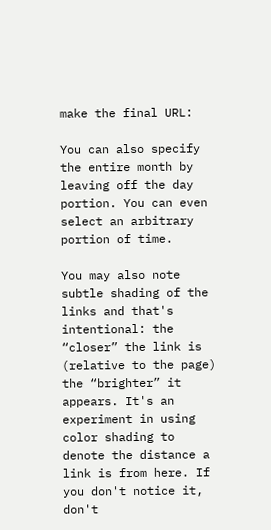make the final URL:

You can also specify the entire month by leaving off the day portion. You can even select an arbitrary portion of time.

You may also note subtle shading of the links and that's intentional: the “closer” the link is (relative to the page) the “brighter” it appears. It's an experiment in using color shading to denote the distance a link is from here. If you don't notice it, don't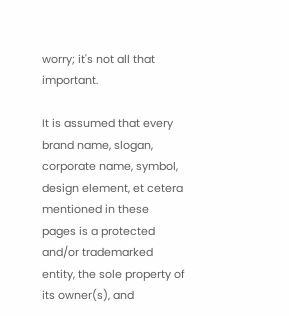worry; it's not all that important.

It is assumed that every brand name, slogan, corporate name, symbol, design element, et cetera mentioned in these pages is a protected and/or trademarked entity, the sole property of its owner(s), and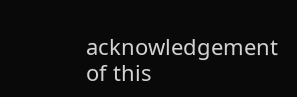acknowledgement of this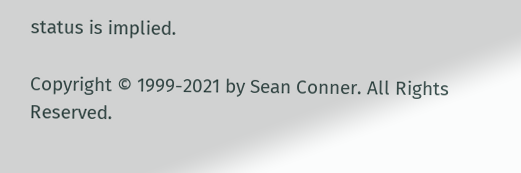status is implied.

Copyright © 1999-2021 by Sean Conner. All Rights Reserved.